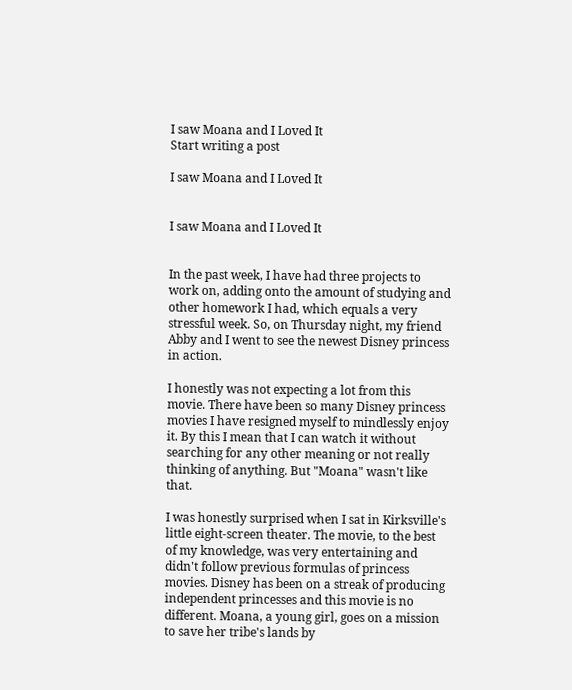I saw Moana and I Loved It
Start writing a post

I saw Moana and I Loved It


I saw Moana and I Loved It


In the past week, I have had three projects to work on, adding onto the amount of studying and other homework I had, which equals a very stressful week. So, on Thursday night, my friend Abby and I went to see the newest Disney princess in action.

I honestly was not expecting a lot from this movie. There have been so many Disney princess movies I have resigned myself to mindlessly enjoy it. By this I mean that I can watch it without searching for any other meaning or not really thinking of anything. But "Moana" wasn't like that.

I was honestly surprised when I sat in Kirksville's little eight-screen theater. The movie, to the best of my knowledge, was very entertaining and didn't follow previous formulas of princess movies. Disney has been on a streak of producing independent princesses and this movie is no different. Moana, a young girl, goes on a mission to save her tribe's lands by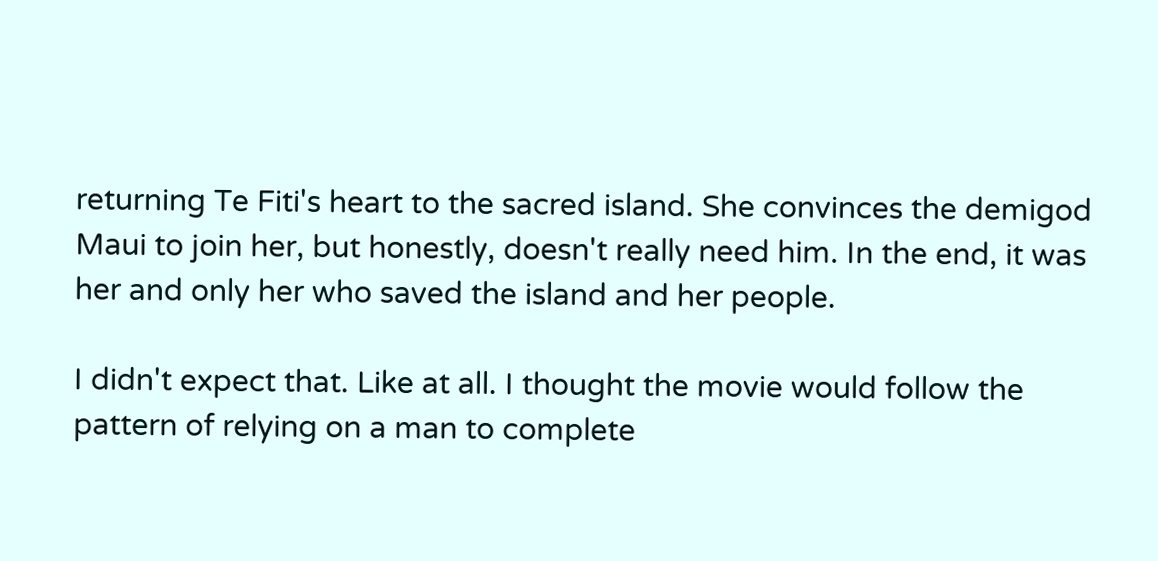returning Te Fiti's heart to the sacred island. She convinces the demigod Maui to join her, but honestly, doesn't really need him. In the end, it was her and only her who saved the island and her people.

I didn't expect that. Like at all. I thought the movie would follow the pattern of relying on a man to complete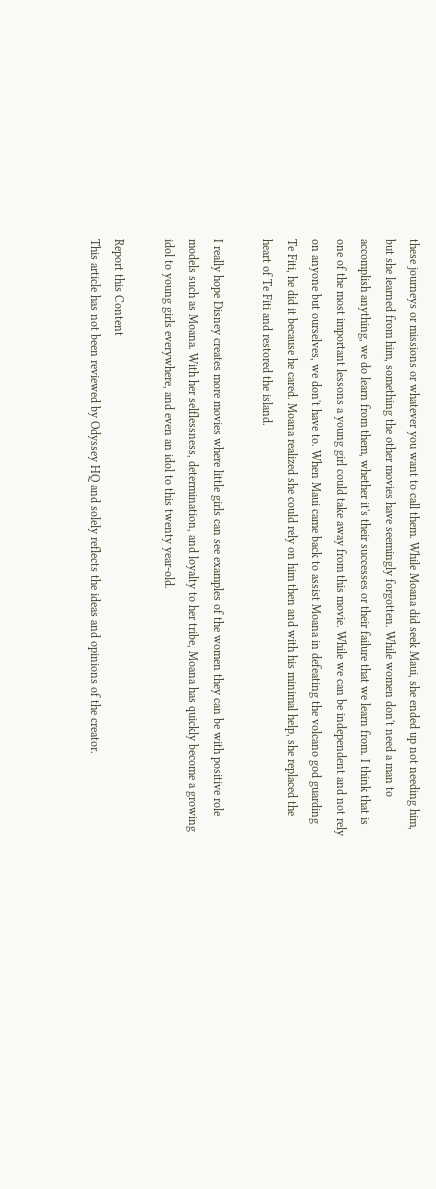these journeys or missions or whatever you want to call them. While Moana did seek Maui, she ended up not needing him, but she learned from him, something the other movies have seemingly forgotten. While women don't need a man to accomplish anything, we do learn from them, whether it's their successes or their failure that we learn from. I think that is one of the most important lessons a young girl could take away from this movie. While we can be independent and not rely on anyone but ourselves, we don't have to. When Maui came back to assist Moana in defeating the volcano god guarding Te Fiti, he did it because he cared. Moana realized she could rely on him then and with his minimal help, she replaced the heart of Te Fiti and restored the island.

I really hope Disney creates more movies where little girls can see examples of the women they can be with positive role models such as Moana. With her selflessness, determination, and loyalty to her tribe, Moana has quickly become a growing idol to young girls everywhere, and even an idol to this twenty year-old.

Report this Content
This article has not been reviewed by Odyssey HQ and solely reflects the ideas and opinions of the creator.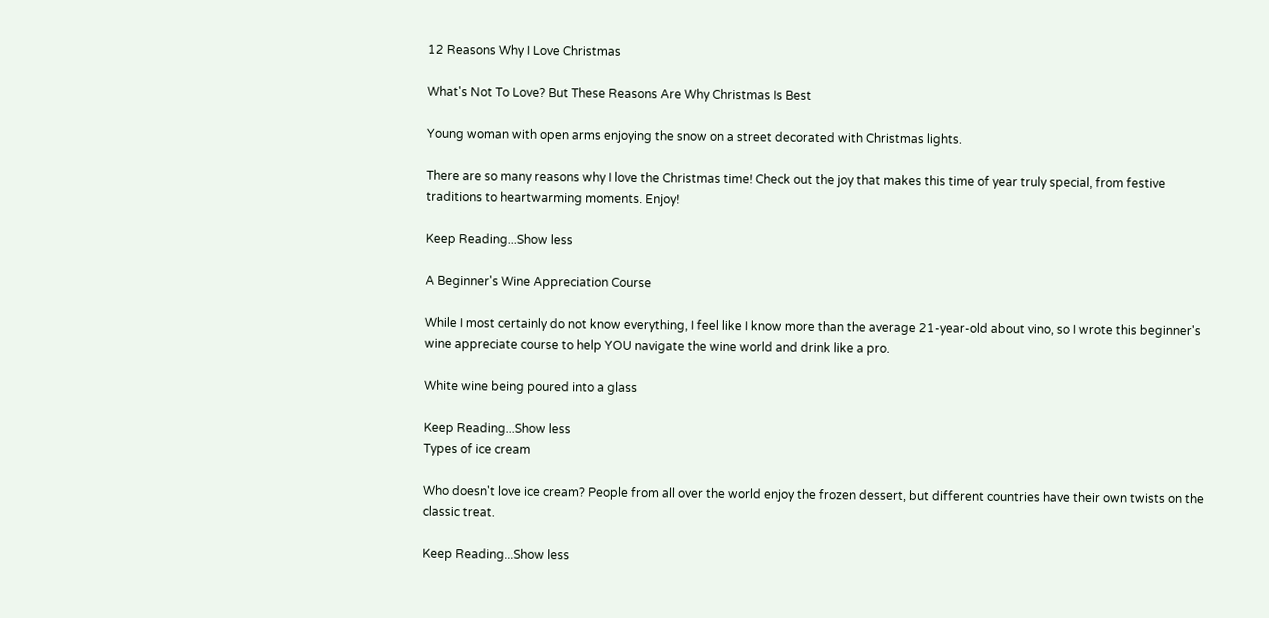12 Reasons Why I Love Christmas

What's Not To Love? But These Reasons Are Why Christmas Is Best

Young woman with open arms enjoying the snow on a street decorated with Christmas lights.

There are so many reasons why I love the Christmas time! Check out the joy that makes this time of year truly special, from festive traditions to heartwarming moments. Enjoy!

Keep Reading...Show less

A Beginner's Wine Appreciation Course

While I most certainly do not know everything, I feel like I know more than the average 21-year-old about vino, so I wrote this beginner's wine appreciate course to help YOU navigate the wine world and drink like a pro.

White wine being poured into a glass

Keep Reading...Show less
Types of ice cream

Who doesn't love ice cream? People from all over the world enjoy the frozen dessert, but different countries have their own twists on the classic treat.

Keep Reading...Show less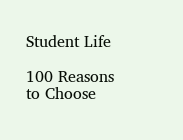Student Life

100 Reasons to Choose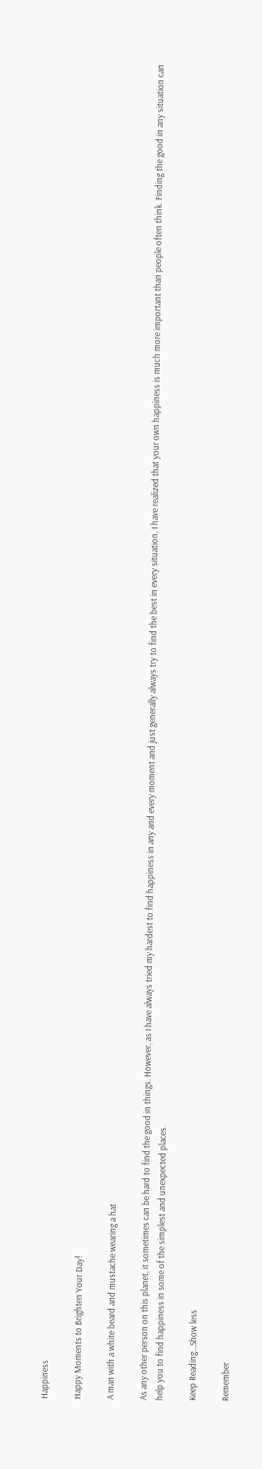Happiness

Happy Moments to Brighten Your Day!

A man with a white beard and mustache wearing a hat

As any other person on this planet, it sometimes can be hard to find the good in things. However, as I have always tried my hardest to find happiness in any and every moment and just generally always try to find the best in every situation, I have realized that your own happiness is much more important than people often think. Finding the good in any situation can help you to find happiness in some of the simplest and unexpected places.

Keep Reading...Show less

Remember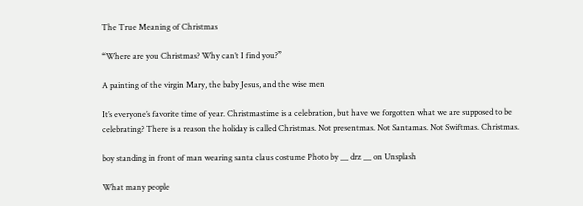The True Meaning of Christmas

“Where are you Christmas? Why can’t I find you?”

A painting of the virgin Mary, the baby Jesus, and the wise men

It’s everyone’s favorite time of year. Christmastime is a celebration, but have we forgotten what we are supposed to be celebrating? There is a reason the holiday is called Christmas. Not presentmas. Not Santamas. Not Swiftmas. Christmas.

boy standing in front of man wearing santa claus costume Photo by __ drz __ on Unsplash

What many people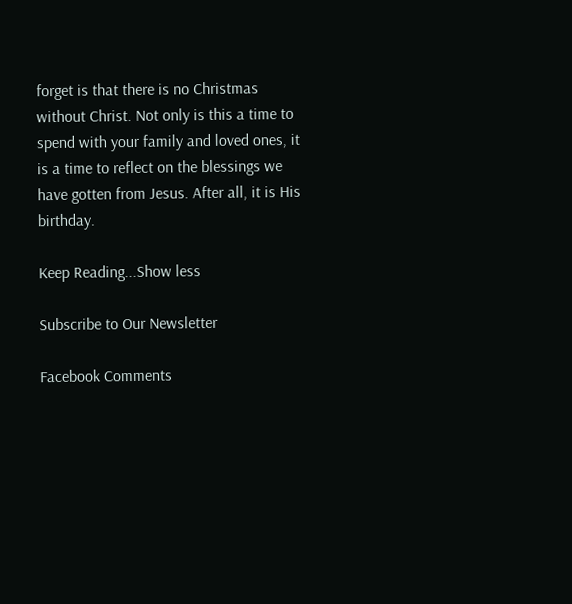forget is that there is no Christmas without Christ. Not only is this a time to spend with your family and loved ones, it is a time to reflect on the blessings we have gotten from Jesus. After all, it is His birthday.

Keep Reading...Show less

Subscribe to Our Newsletter

Facebook Comments